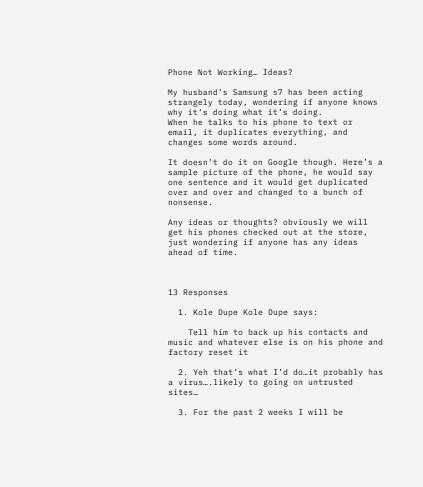Phone Not Working… Ideas?

My husband’s Samsung s7 has been acting strangely today, wondering if anyone knows why it’s doing what it’s doing.
When he talks to his phone to text or email, it duplicates everything, and changes some words around.

It doesn’t do it on Google though. Here’s a sample picture of the phone, he would say one sentence and it would get duplicated over and over and changed to a bunch of nonsense.

Any ideas or thoughts? obviously we will get his phones checked out at the store, just wondering if anyone has any ideas ahead of time.



13 Responses

  1. Kole Dupe Kole Dupe says:

    Tell him to back up his contacts and music and whatever else is on his phone and factory reset it

  2. Yeh that’s what I’d do…it probably has a virus….likely to going on untrusted sites…

  3. For the past 2 weeks I will be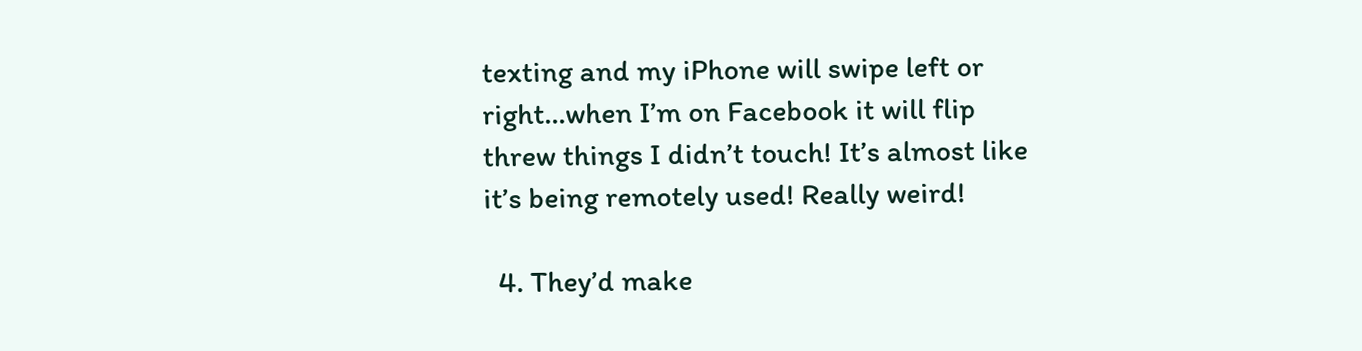texting and my iPhone will swipe left or right…when I’m on Facebook it will flip threw things I didn’t touch! It’s almost like it’s being remotely used! Really weird!

  4. They’d make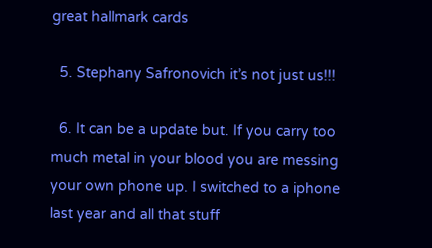great hallmark cards

  5. Stephany Safronovich it’s not just us!!!

  6. It can be a update but. If you carry too much metal in your blood you are messing your own phone up. I switched to a iphone last year and all that stuff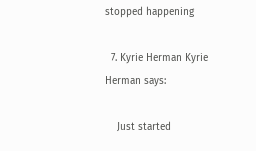stopped happening

  7. Kyrie Herman Kyrie Herman says:

    Just started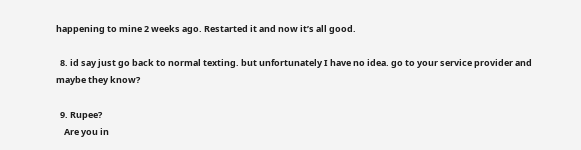happening to mine 2 weeks ago. Restarted it and now it’s all good.

  8. id say just go back to normal texting. but unfortunately I have no idea. go to your service provider and maybe they know?

  9. Rupee?
    Are you in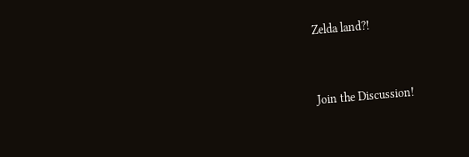Zelda land?!


Join the Discussion!